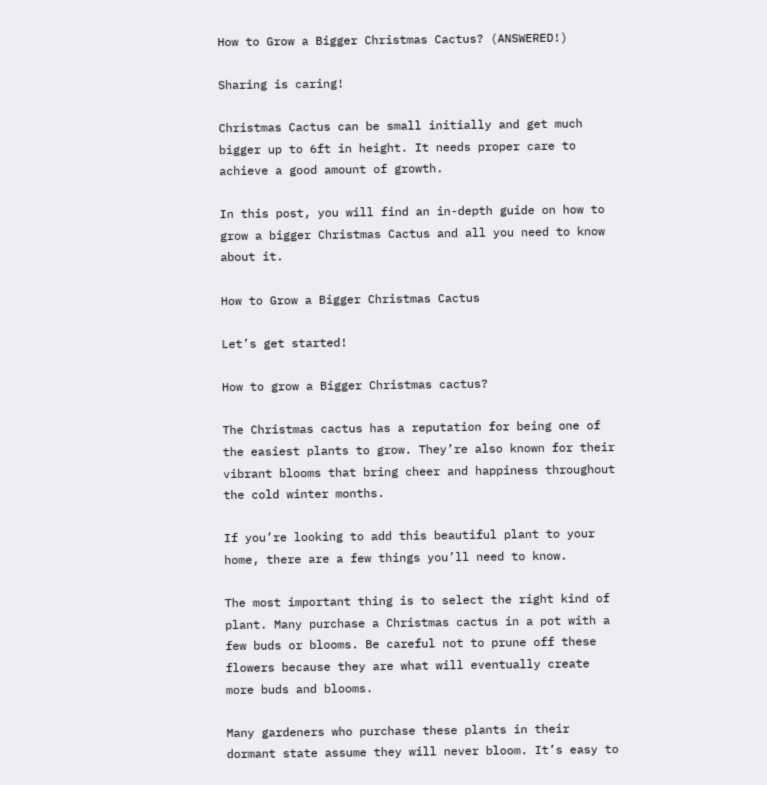How to Grow a Bigger Christmas Cactus? (ANSWERED!)

Sharing is caring!

Christmas Cactus can be small initially and get much bigger up to 6ft in height. It needs proper care to achieve a good amount of growth.

In this post, you will find an in-depth guide on how to grow a bigger Christmas Cactus and all you need to know about it.

How to Grow a Bigger Christmas Cactus

Let’s get started!

How to grow a Bigger Christmas cactus?

The Christmas cactus has a reputation for being one of the easiest plants to grow. They’re also known for their vibrant blooms that bring cheer and happiness throughout the cold winter months.

If you’re looking to add this beautiful plant to your home, there are a few things you’ll need to know.

The most important thing is to select the right kind of plant. Many purchase a Christmas cactus in a pot with a few buds or blooms. Be careful not to prune off these flowers because they are what will eventually create more buds and blooms.

Many gardeners who purchase these plants in their dormant state assume they will never bloom. It’s easy to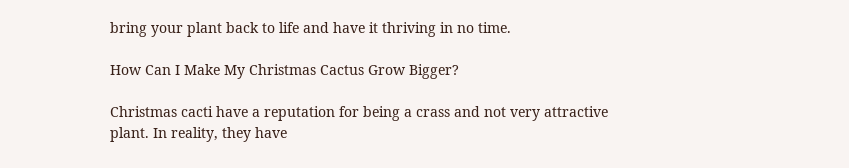bring your plant back to life and have it thriving in no time.

How Can I Make My Christmas Cactus Grow Bigger?

Christmas cacti have a reputation for being a crass and not very attractive plant. In reality, they have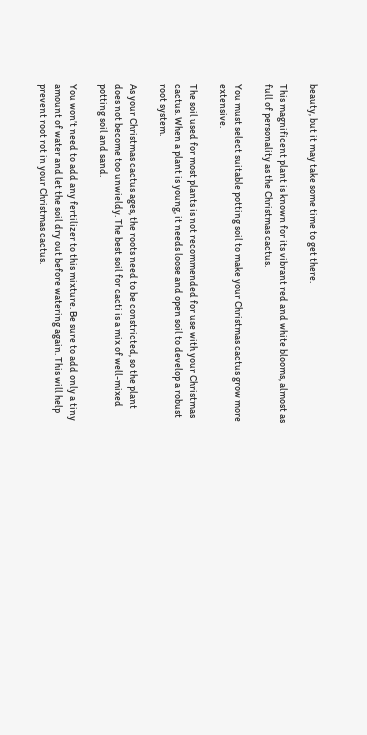beauty, but it may take some time to get there.

This magnificent plant is known for its vibrant red and white blooms, almost as full of personality as the Christmas cactus.

You must select suitable potting soil to make your Christmas cactus grow more extensive.

The soil used for most plants is not recommended for use with your Christmas cactus. When a plant is young, it needs loose and open soil to develop a robust root system.

As your Christmas cactus ages, the roots need to be constricted, so the plant does not become too unwieldy. The best soil for cacti is a mix of well-mixed potting soil and sand.

You won’t need to add any fertilizer to this mixture. Be sure to add only a tiny amount of water and let the soil dry out before watering again. This will help prevent root rot in your Christmas cactus.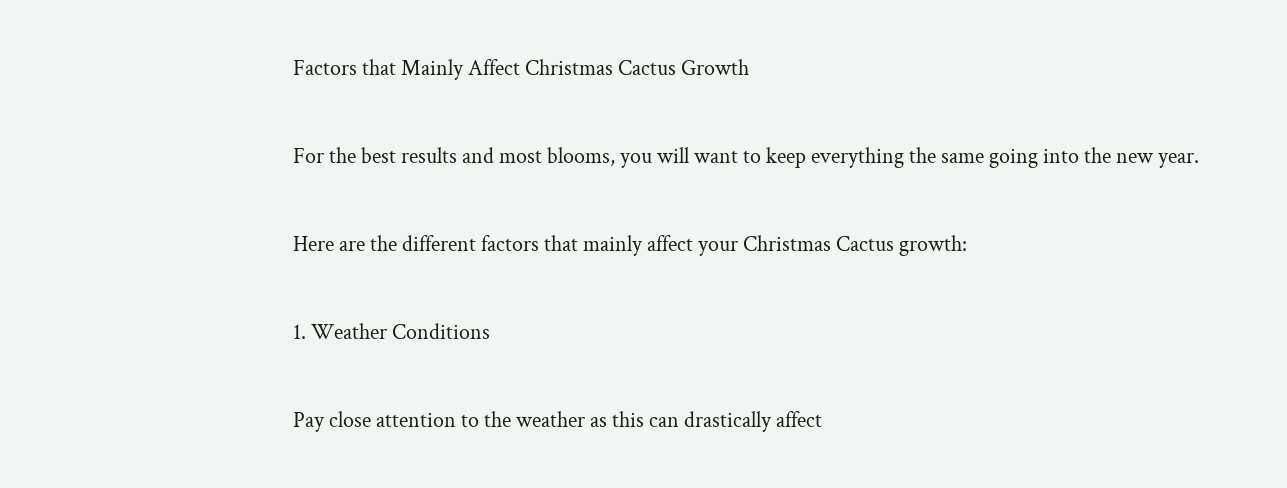Factors that Mainly Affect Christmas Cactus Growth

For the best results and most blooms, you will want to keep everything the same going into the new year.

Here are the different factors that mainly affect your Christmas Cactus growth:

1. Weather Conditions

Pay close attention to the weather as this can drastically affect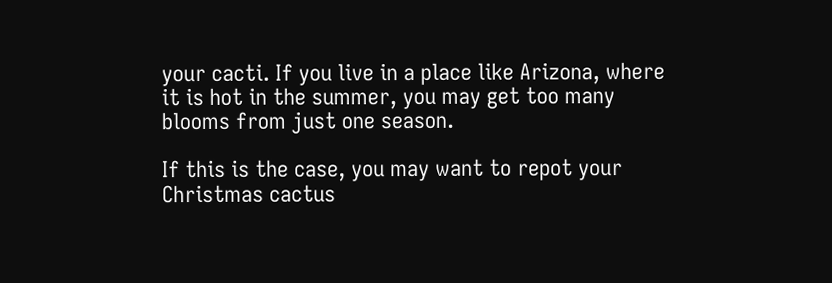your cacti. If you live in a place like Arizona, where it is hot in the summer, you may get too many blooms from just one season.

If this is the case, you may want to repot your Christmas cactus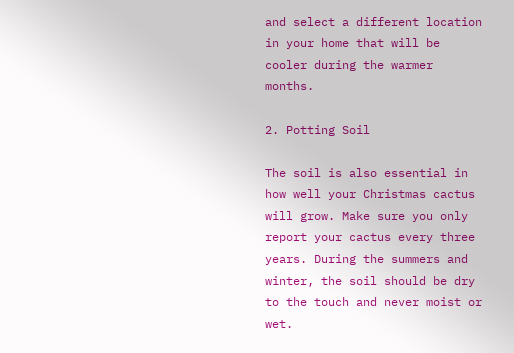and select a different location in your home that will be cooler during the warmer months.

2. Potting Soil

The soil is also essential in how well your Christmas cactus will grow. Make sure you only report your cactus every three years. During the summers and winter, the soil should be dry to the touch and never moist or wet.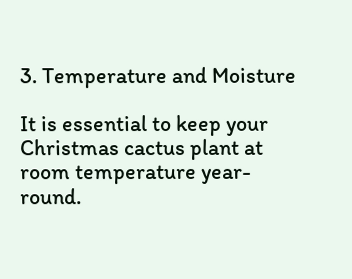3. Temperature and Moisture

It is essential to keep your Christmas cactus plant at room temperature year-round.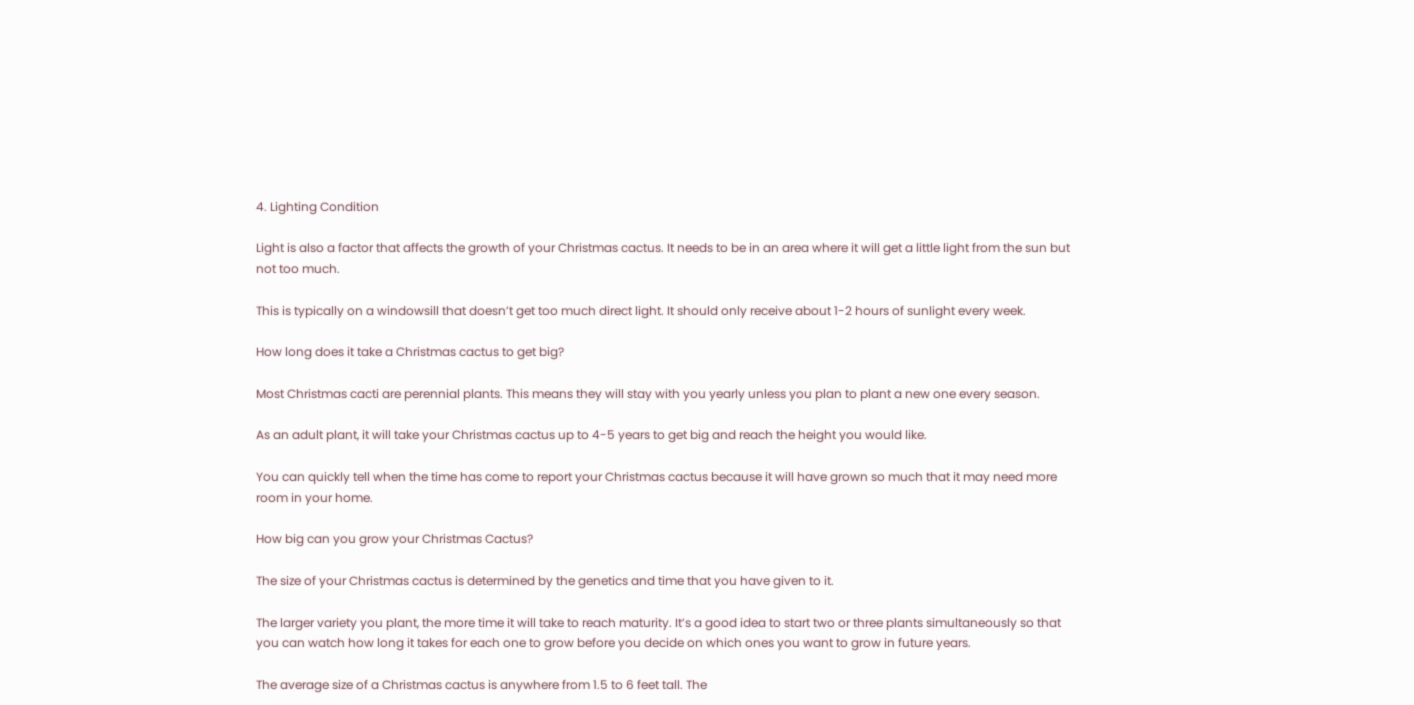4. Lighting Condition

Light is also a factor that affects the growth of your Christmas cactus. It needs to be in an area where it will get a little light from the sun but not too much.

This is typically on a windowsill that doesn’t get too much direct light. It should only receive about 1-2 hours of sunlight every week.

How long does it take a Christmas cactus to get big?

Most Christmas cacti are perennial plants. This means they will stay with you yearly unless you plan to plant a new one every season.

As an adult plant, it will take your Christmas cactus up to 4-5 years to get big and reach the height you would like.

You can quickly tell when the time has come to report your Christmas cactus because it will have grown so much that it may need more room in your home.

How big can you grow your Christmas Cactus?

The size of your Christmas cactus is determined by the genetics and time that you have given to it.

The larger variety you plant, the more time it will take to reach maturity. It’s a good idea to start two or three plants simultaneously so that you can watch how long it takes for each one to grow before you decide on which ones you want to grow in future years.

The average size of a Christmas cactus is anywhere from 1.5 to 6 feet tall. The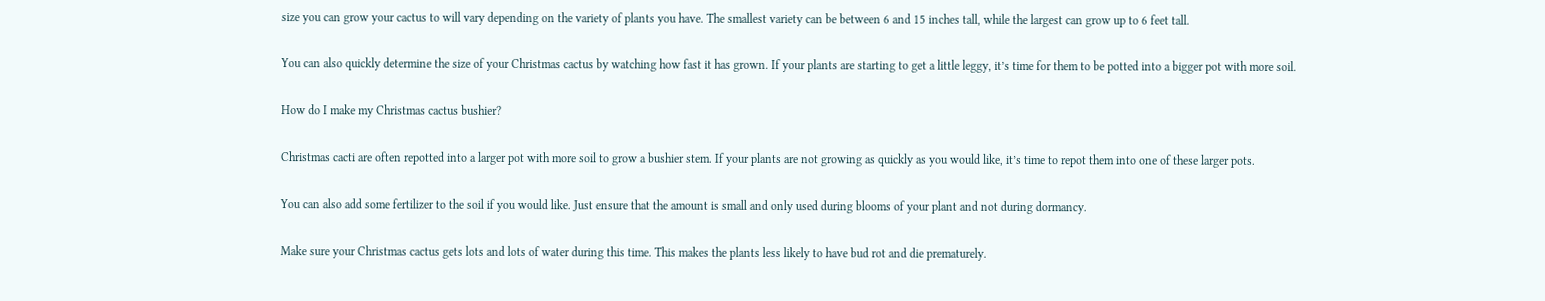size you can grow your cactus to will vary depending on the variety of plants you have. The smallest variety can be between 6 and 15 inches tall, while the largest can grow up to 6 feet tall.

You can also quickly determine the size of your Christmas cactus by watching how fast it has grown. If your plants are starting to get a little leggy, it’s time for them to be potted into a bigger pot with more soil.

How do I make my Christmas cactus bushier?

Christmas cacti are often repotted into a larger pot with more soil to grow a bushier stem. If your plants are not growing as quickly as you would like, it’s time to repot them into one of these larger pots.

You can also add some fertilizer to the soil if you would like. Just ensure that the amount is small and only used during blooms of your plant and not during dormancy.

Make sure your Christmas cactus gets lots and lots of water during this time. This makes the plants less likely to have bud rot and die prematurely.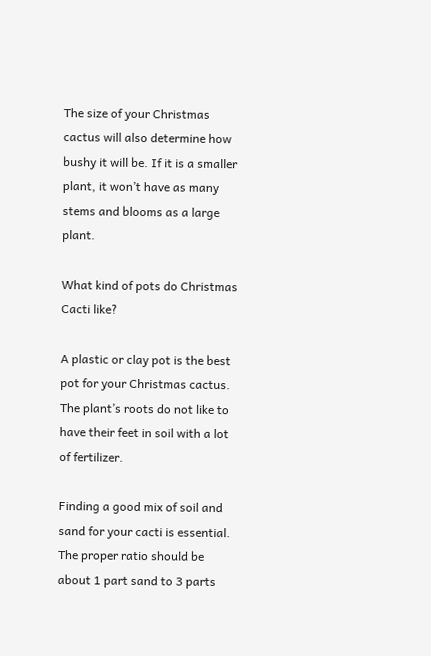The size of your Christmas cactus will also determine how bushy it will be. If it is a smaller plant, it won’t have as many stems and blooms as a large plant.

What kind of pots do Christmas Cacti like?

A plastic or clay pot is the best pot for your Christmas cactus. The plant’s roots do not like to have their feet in soil with a lot of fertilizer.

Finding a good mix of soil and sand for your cacti is essential. The proper ratio should be about 1 part sand to 3 parts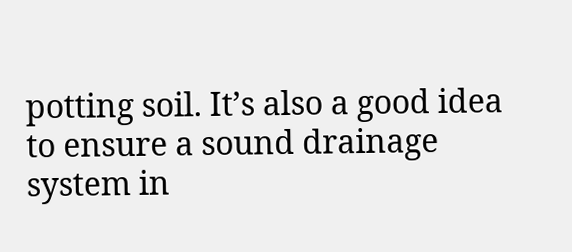potting soil. It’s also a good idea to ensure a sound drainage system in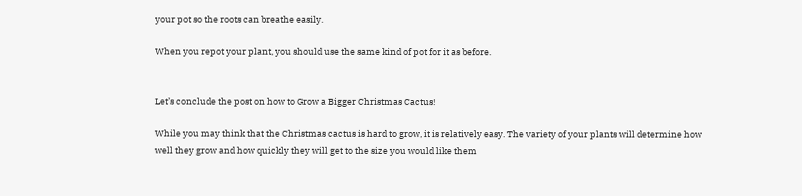your pot so the roots can breathe easily.

When you repot your plant, you should use the same kind of pot for it as before.


Let’s conclude the post on how to Grow a Bigger Christmas Cactus!

While you may think that the Christmas cactus is hard to grow, it is relatively easy. The variety of your plants will determine how well they grow and how quickly they will get to the size you would like them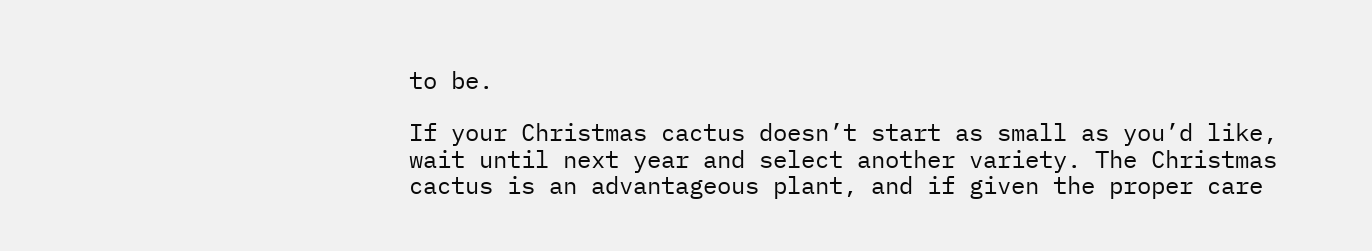to be.

If your Christmas cactus doesn’t start as small as you’d like, wait until next year and select another variety. The Christmas cactus is an advantageous plant, and if given the proper care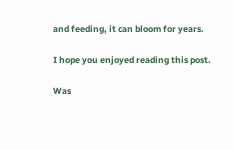and feeding, it can bloom for years.

I hope you enjoyed reading this post.

Was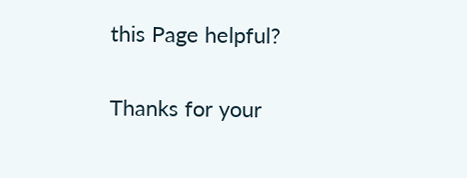this Page helpful?

Thanks for your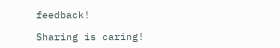feedback!

Sharing is caring!